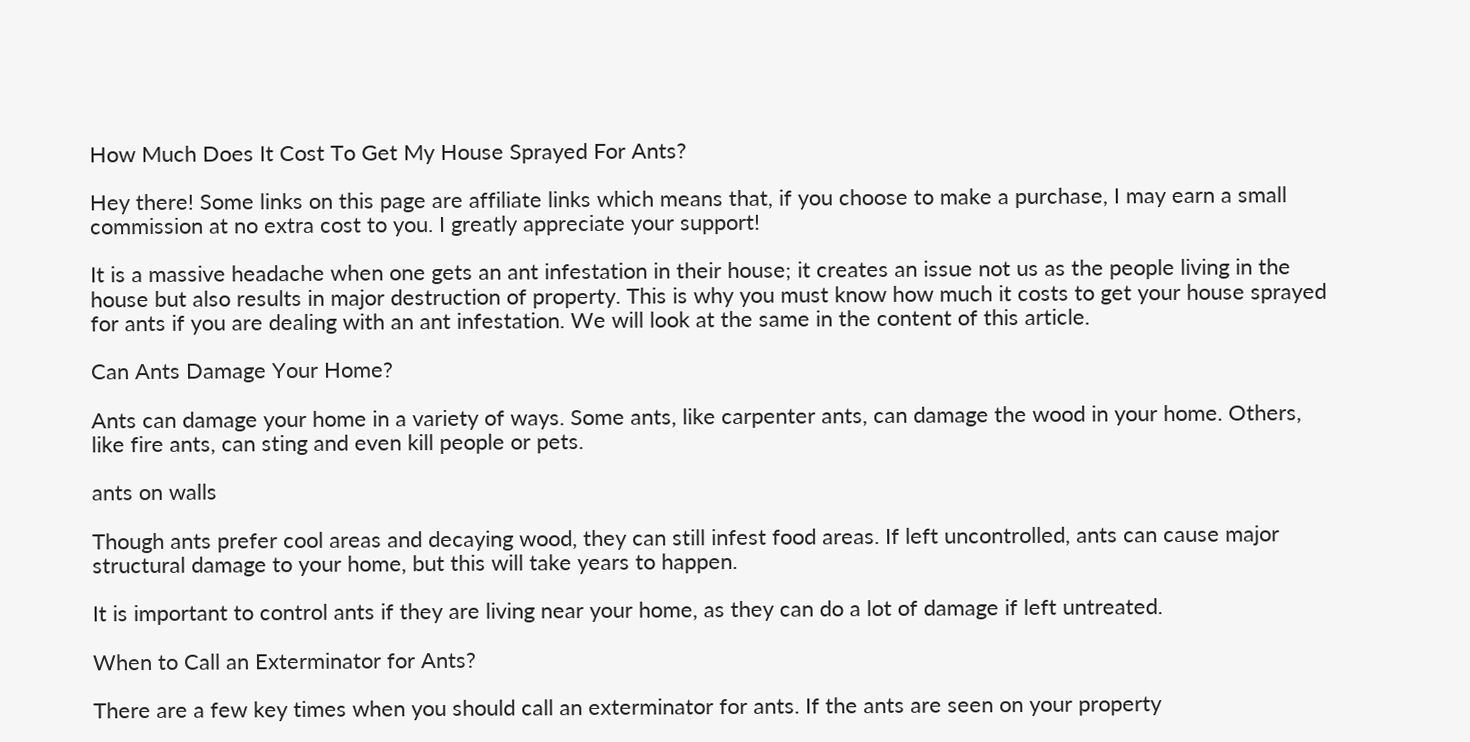How Much Does It Cost To Get My House Sprayed For Ants?

Hey there! Some links on this page are affiliate links which means that, if you choose to make a purchase, I may earn a small commission at no extra cost to you. I greatly appreciate your support!

It is a massive headache when one gets an ant infestation in their house; it creates an issue not us as the people living in the house but also results in major destruction of property. This is why you must know how much it costs to get your house sprayed for ants if you are dealing with an ant infestation. We will look at the same in the content of this article.

Can Ants Damage Your Home?

Ants can damage your home in a variety of ways. Some ants, like carpenter ants, can damage the wood in your home. Others, like fire ants, can sting and even kill people or pets.

ants on walls

Though ants prefer cool areas and decaying wood, they can still infest food areas. If left uncontrolled, ants can cause major structural damage to your home, but this will take years to happen.

It is important to control ants if they are living near your home, as they can do a lot of damage if left untreated.

When to Call an Exterminator for Ants?

There are a few key times when you should call an exterminator for ants. If the ants are seen on your property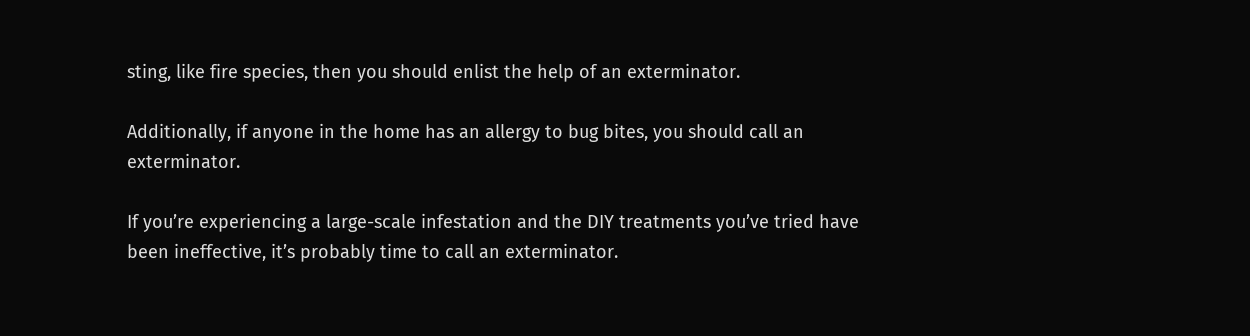sting, like fire species, then you should enlist the help of an exterminator.

Additionally, if anyone in the home has an allergy to bug bites, you should call an exterminator.

If you’re experiencing a large-scale infestation and the DIY treatments you’ve tried have been ineffective, it’s probably time to call an exterminator.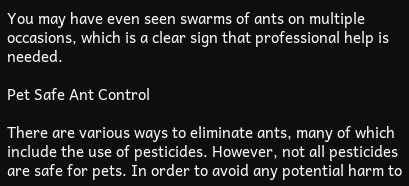You may have even seen swarms of ants on multiple occasions, which is a clear sign that professional help is needed.

Pet Safe Ant Control

There are various ways to eliminate ants, many of which include the use of pesticides. However, not all pesticides are safe for pets. In order to avoid any potential harm to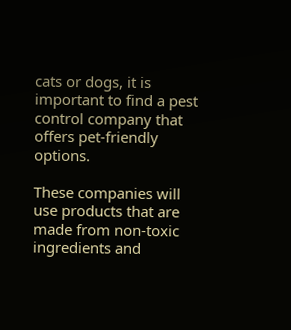cats or dogs, it is important to find a pest control company that offers pet-friendly options.

These companies will use products that are made from non-toxic ingredients and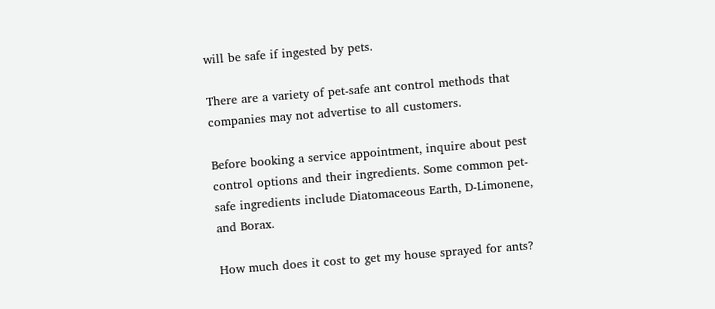will be safe if ingested by pets.

There are a variety of pet-safe ant control methods that companies may not advertise to all customers.

Before booking a service appointment, inquire about pest control options and their ingredients. Some common pet-safe ingredients include Diatomaceous Earth, D-Limonene, and Borax.

How much does it cost to get my house sprayed for ants?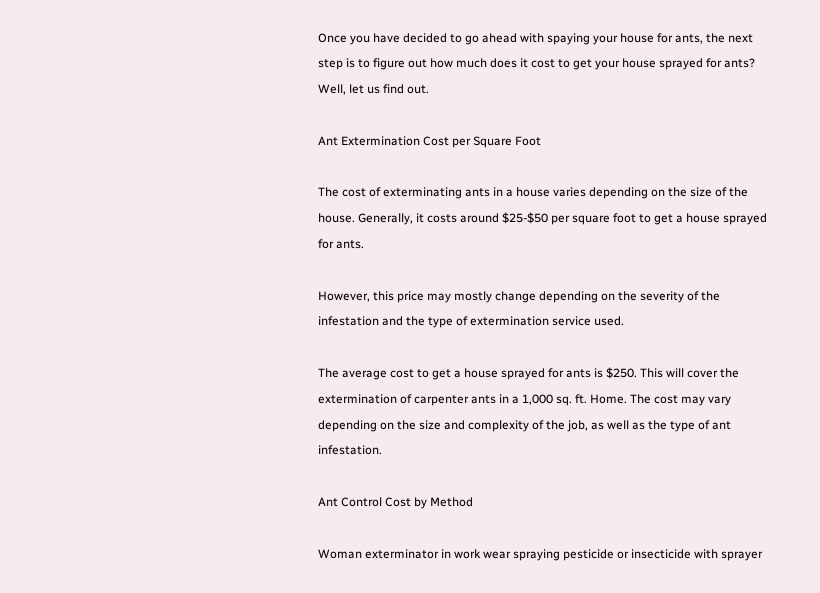Once you have decided to go ahead with spaying your house for ants, the next step is to figure out how much does it cost to get your house sprayed for ants? Well, let us find out.

Ant Extermination Cost per Square Foot

The cost of exterminating ants in a house varies depending on the size of the house. Generally, it costs around $25-$50 per square foot to get a house sprayed for ants.

However, this price may mostly change depending on the severity of the infestation and the type of extermination service used.

The average cost to get a house sprayed for ants is $250. This will cover the extermination of carpenter ants in a 1,000 sq. ft. Home. The cost may vary depending on the size and complexity of the job, as well as the type of ant infestation.

Ant Control Cost by Method

Woman exterminator in work wear spraying pesticide or insecticide with sprayer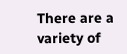There are a variety of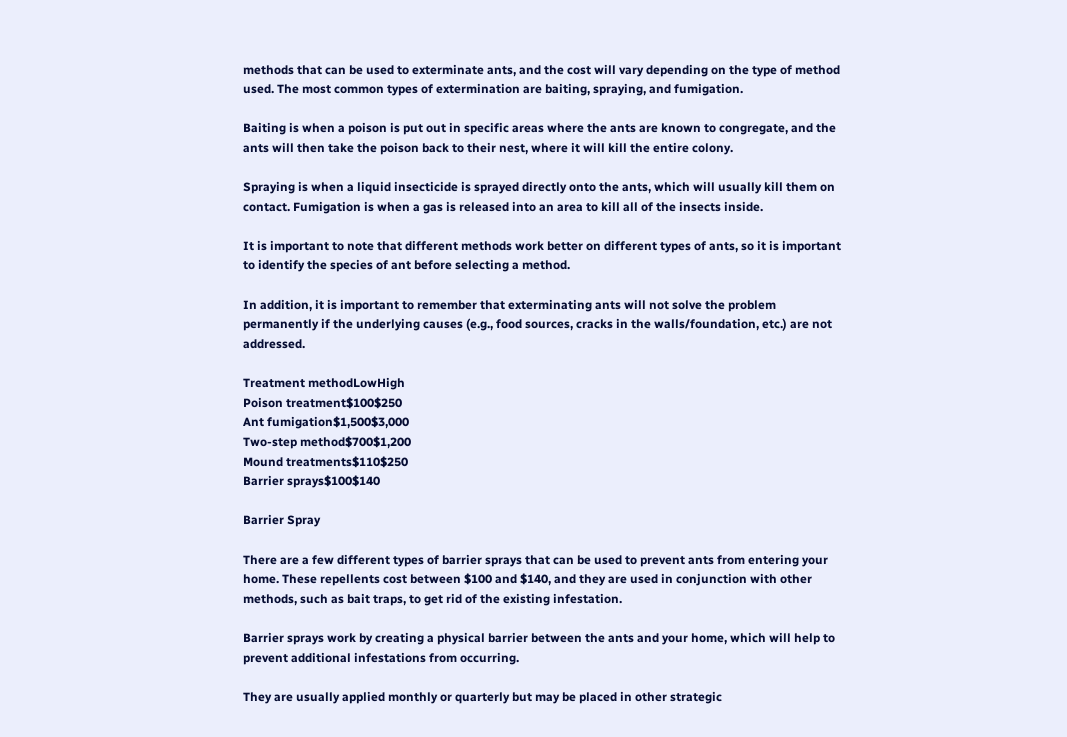methods that can be used to exterminate ants, and the cost will vary depending on the type of method used. The most common types of extermination are baiting, spraying, and fumigation.

Baiting is when a poison is put out in specific areas where the ants are known to congregate, and the ants will then take the poison back to their nest, where it will kill the entire colony.

Spraying is when a liquid insecticide is sprayed directly onto the ants, which will usually kill them on contact. Fumigation is when a gas is released into an area to kill all of the insects inside.

It is important to note that different methods work better on different types of ants, so it is important to identify the species of ant before selecting a method.

In addition, it is important to remember that exterminating ants will not solve the problem permanently if the underlying causes (e.g., food sources, cracks in the walls/foundation, etc.) are not addressed.

Treatment methodLowHigh
Poison treatment$100$250
Ant fumigation$1,500$3,000
Two-step method$700$1,200
Mound treatments$110$250
Barrier sprays$100$140

Barrier Spray

There are a few different types of barrier sprays that can be used to prevent ants from entering your home. These repellents cost between $100 and $140, and they are used in conjunction with other methods, such as bait traps, to get rid of the existing infestation.

Barrier sprays work by creating a physical barrier between the ants and your home, which will help to prevent additional infestations from occurring.

They are usually applied monthly or quarterly but may be placed in other strategic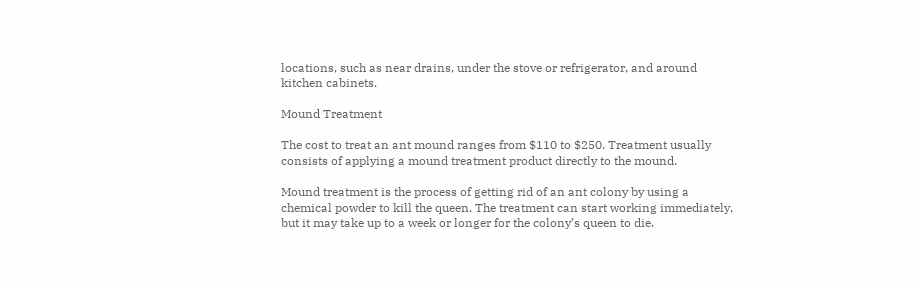locations, such as near drains, under the stove or refrigerator, and around kitchen cabinets.

Mound Treatment

The cost to treat an ant mound ranges from $110 to $250. Treatment usually consists of applying a mound treatment product directly to the mound.

Mound treatment is the process of getting rid of an ant colony by using a chemical powder to kill the queen. The treatment can start working immediately, but it may take up to a week or longer for the colony’s queen to die.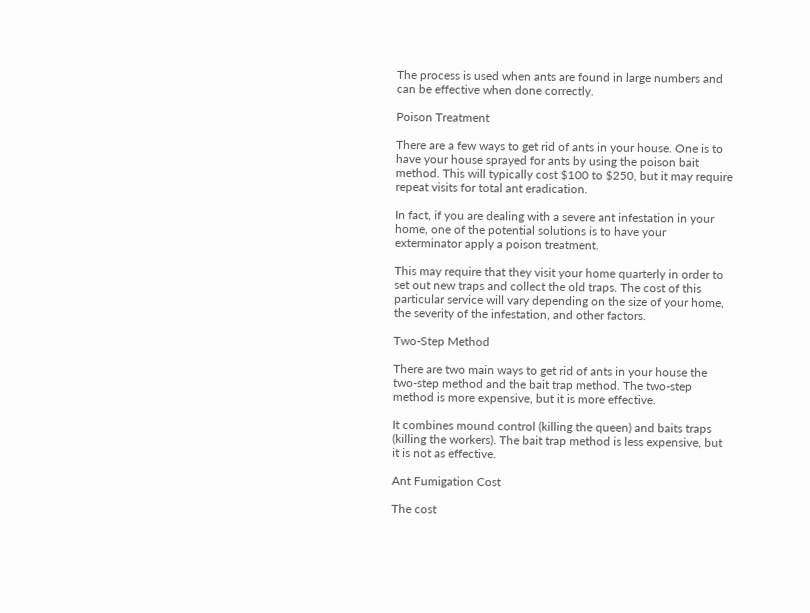The process is used when ants are found in large numbers and can be effective when done correctly.

Poison Treatment

There are a few ways to get rid of ants in your house. One is to have your house sprayed for ants by using the poison bait method. This will typically cost $100 to $250, but it may require repeat visits for total ant eradication.

In fact, if you are dealing with a severe ant infestation in your home, one of the potential solutions is to have your exterminator apply a poison treatment.

This may require that they visit your home quarterly in order to set out new traps and collect the old traps. The cost of this particular service will vary depending on the size of your home, the severity of the infestation, and other factors.

Two-Step Method

There are two main ways to get rid of ants in your house the two-step method and the bait trap method. The two-step method is more expensive, but it is more effective.

It combines mound control (killing the queen) and baits traps (killing the workers). The bait trap method is less expensive, but it is not as effective.

Ant Fumigation Cost

The cost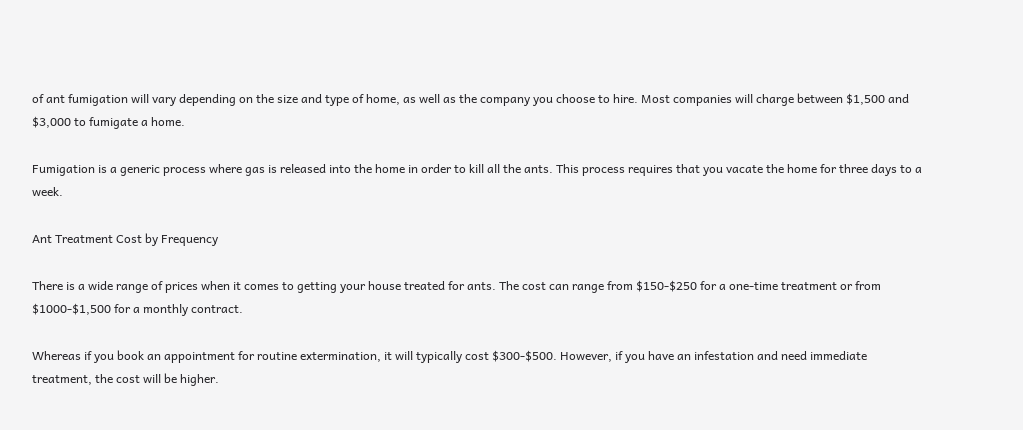of ant fumigation will vary depending on the size and type of home, as well as the company you choose to hire. Most companies will charge between $1,500 and $3,000 to fumigate a home.

Fumigation is a generic process where gas is released into the home in order to kill all the ants. This process requires that you vacate the home for three days to a week.

Ant Treatment Cost by Frequency

There is a wide range of prices when it comes to getting your house treated for ants. The cost can range from $150-$250 for a one-time treatment or from $1000-$1,500 for a monthly contract.

Whereas if you book an appointment for routine extermination, it will typically cost $300-$500. However, if you have an infestation and need immediate treatment, the cost will be higher.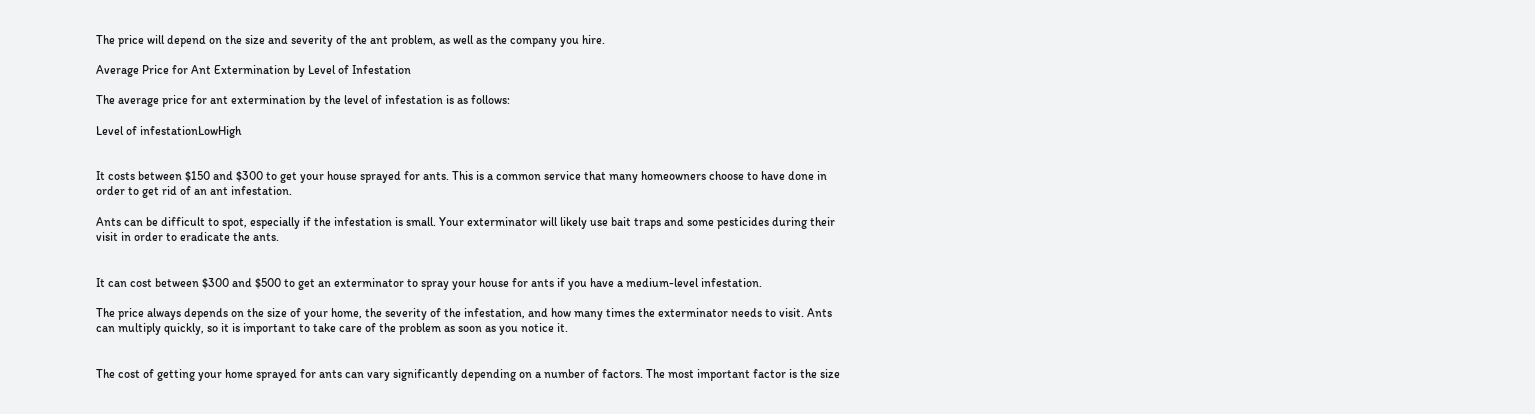The price will depend on the size and severity of the ant problem, as well as the company you hire.

Average Price for Ant Extermination by Level of Infestation

The average price for ant extermination by the level of infestation is as follows:

Level of infestationLowHigh


It costs between $150 and $300 to get your house sprayed for ants. This is a common service that many homeowners choose to have done in order to get rid of an ant infestation.

Ants can be difficult to spot, especially if the infestation is small. Your exterminator will likely use bait traps and some pesticides during their visit in order to eradicate the ants.


It can cost between $300 and $500 to get an exterminator to spray your house for ants if you have a medium-level infestation.

The price always depends on the size of your home, the severity of the infestation, and how many times the exterminator needs to visit. Ants can multiply quickly, so it is important to take care of the problem as soon as you notice it.


The cost of getting your home sprayed for ants can vary significantly depending on a number of factors. The most important factor is the size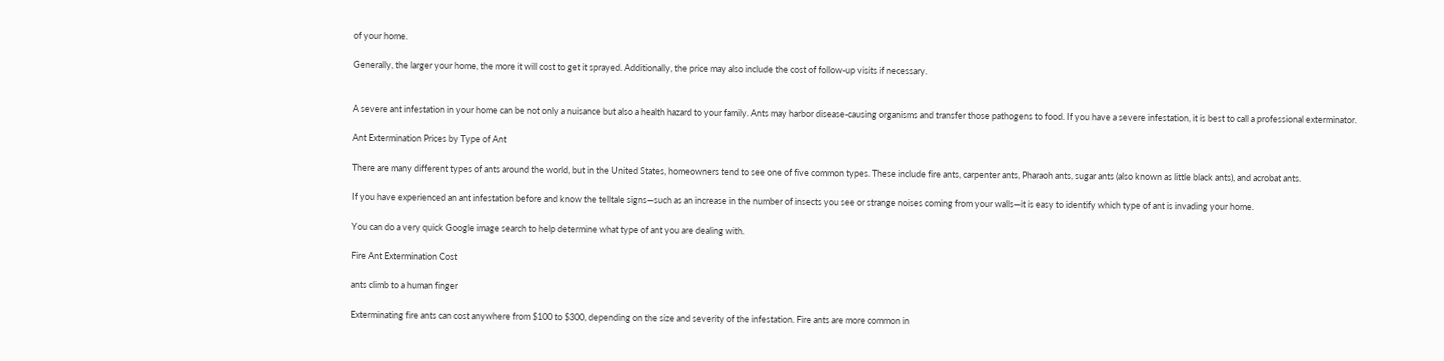of your home.

Generally, the larger your home, the more it will cost to get it sprayed. Additionally, the price may also include the cost of follow-up visits if necessary.


A severe ant infestation in your home can be not only a nuisance but also a health hazard to your family. Ants may harbor disease-causing organisms and transfer those pathogens to food. If you have a severe infestation, it is best to call a professional exterminator.

Ant Extermination Prices by Type of Ant

There are many different types of ants around the world, but in the United States, homeowners tend to see one of five common types. These include fire ants, carpenter ants, Pharaoh ants, sugar ants (also known as little black ants), and acrobat ants.

If you have experienced an ant infestation before and know the telltale signs—such as an increase in the number of insects you see or strange noises coming from your walls—it is easy to identify which type of ant is invading your home.

You can do a very quick Google image search to help determine what type of ant you are dealing with.

Fire Ant Extermination Cost

ants climb to a human finger

Exterminating fire ants can cost anywhere from $100 to $300, depending on the size and severity of the infestation. Fire ants are more common in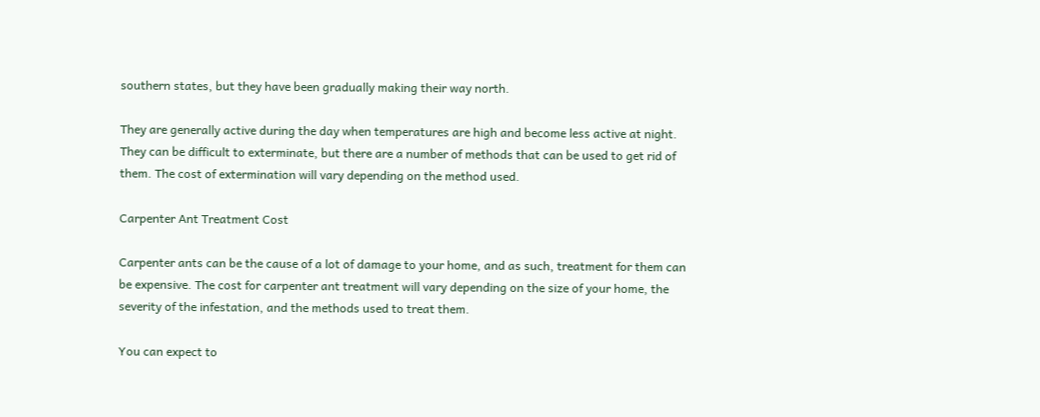southern states, but they have been gradually making their way north.

They are generally active during the day when temperatures are high and become less active at night. They can be difficult to exterminate, but there are a number of methods that can be used to get rid of them. The cost of extermination will vary depending on the method used.

Carpenter Ant Treatment Cost

Carpenter ants can be the cause of a lot of damage to your home, and as such, treatment for them can be expensive. The cost for carpenter ant treatment will vary depending on the size of your home, the severity of the infestation, and the methods used to treat them.

You can expect to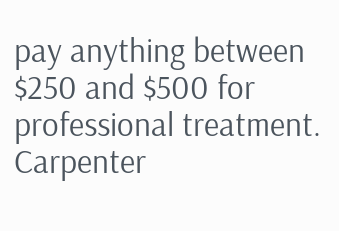pay anything between $250 and $500 for professional treatment. Carpenter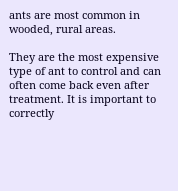ants are most common in wooded, rural areas.

They are the most expensive type of ant to control and can often come back even after treatment. It is important to correctly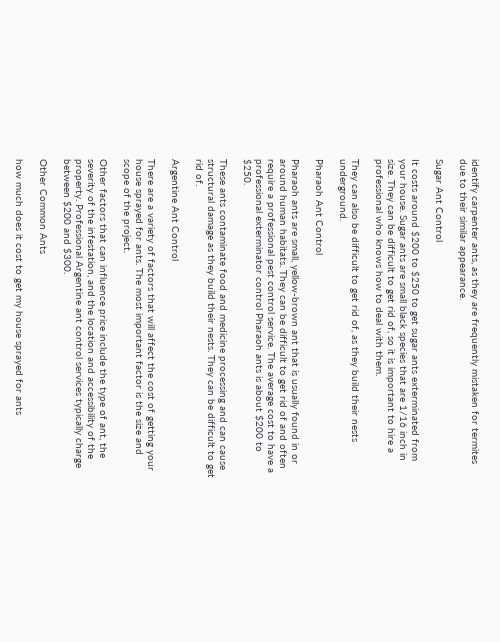identify carpenter ants, as they are frequently mistaken for termites due to their similar appearance.

Sugar Ant Control

It costs around $200 to $250 to get sugar ants exterminated from your house. Sugar ants are small black species that are 1/16 inch in size. They can be difficult to get rid of, so it is important to hire a professional who knows how to deal with them.

They can also be difficult to get rid of, as they build their nests underground.

Pharaoh Ant Control

Pharaoh ants are small, yellow-brown ant that is usually found in or around human habitats. They can be difficult to get rid of and often require a professional pest control service. The average cost to have a professional exterminator control Pharaoh ants is about $200 to $250.

These ants contaminate food and medicine processing and can cause structural damage as they build their nests. They can be difficult to get rid of.

Argentine Ant Control

There are a variety of factors that will affect the cost of getting your house sprayed for ants. The most important factor is the size and scope of the project.

Other factors that can influence price include the type of ant, the severity of the infestation, and the location and accessibility of the property. Professional Argentine ant control services typically charge between $200 and $300.

Other Common Ants

how much does it cost to get my house sprayed for ants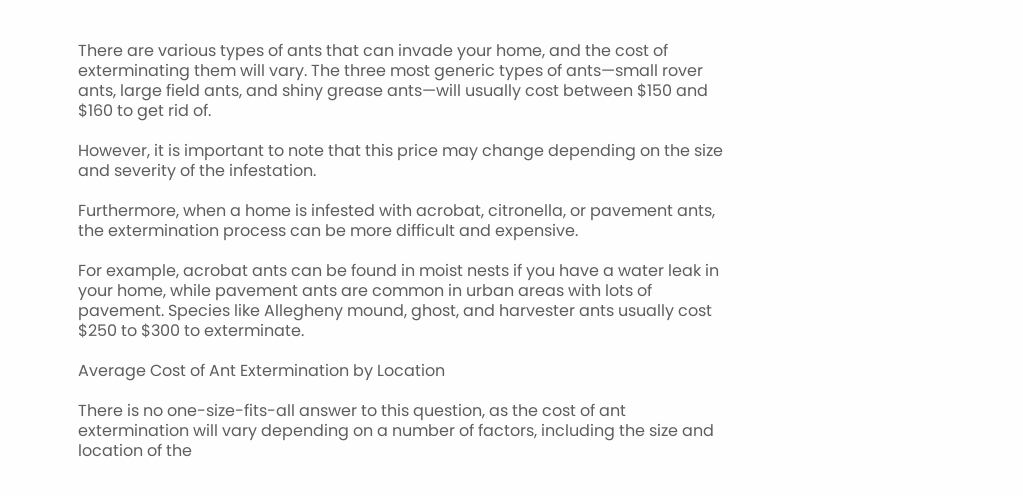There are various types of ants that can invade your home, and the cost of exterminating them will vary. The three most generic types of ants—small rover ants, large field ants, and shiny grease ants—will usually cost between $150 and $160 to get rid of.

However, it is important to note that this price may change depending on the size and severity of the infestation.

Furthermore, when a home is infested with acrobat, citronella, or pavement ants, the extermination process can be more difficult and expensive.

For example, acrobat ants can be found in moist nests if you have a water leak in your home, while pavement ants are common in urban areas with lots of pavement. Species like Allegheny mound, ghost, and harvester ants usually cost $250 to $300 to exterminate.

Average Cost of Ant Extermination by Location

There is no one-size-fits-all answer to this question, as the cost of ant extermination will vary depending on a number of factors, including the size and location of the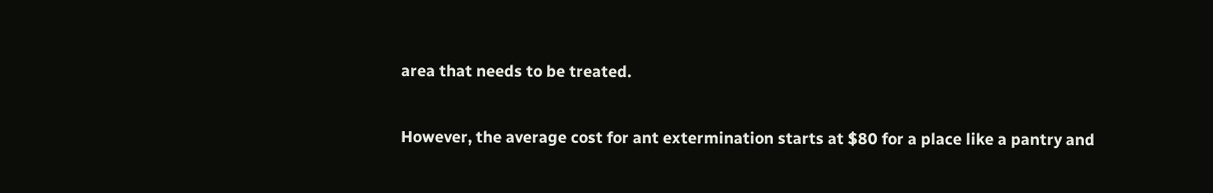area that needs to be treated.

However, the average cost for ant extermination starts at $80 for a place like a pantry and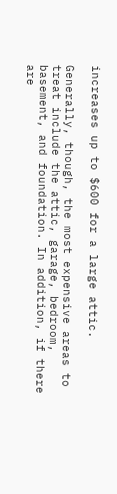increases up to $600 for a large attic.

Generally, though, the most expensive areas to treat include the attic, garage, bedroom, basement, and foundation. In addition, if there are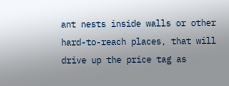ant nests inside walls or other hard-to-reach places, that will drive up the price tag as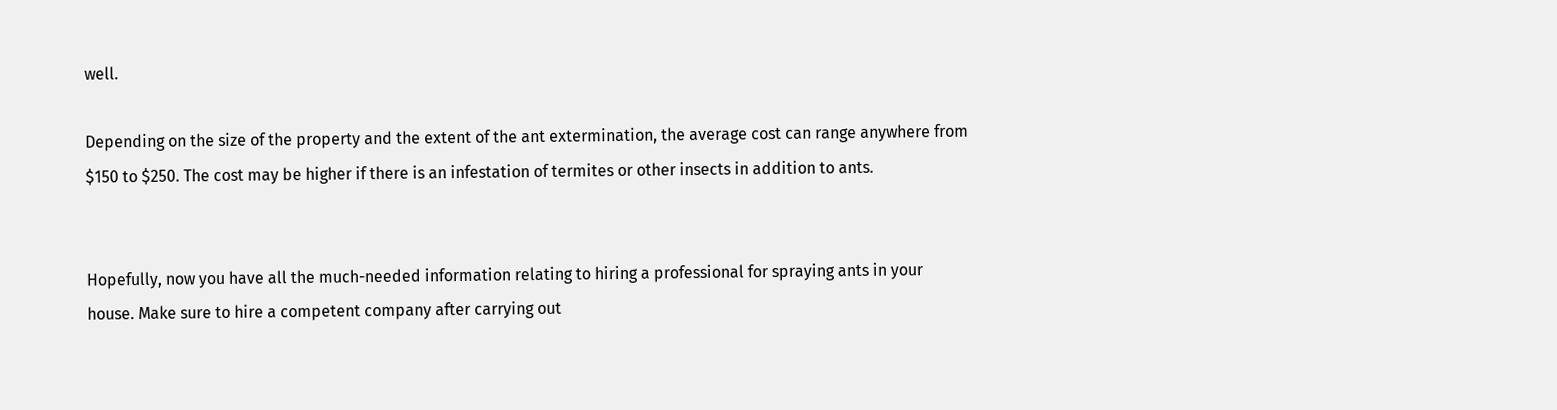well.

Depending on the size of the property and the extent of the ant extermination, the average cost can range anywhere from $150 to $250. The cost may be higher if there is an infestation of termites or other insects in addition to ants.


Hopefully, now you have all the much-needed information relating to hiring a professional for spraying ants in your house. Make sure to hire a competent company after carrying out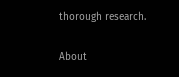thorough research.

About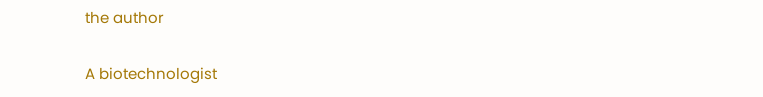the author

A biotechnologist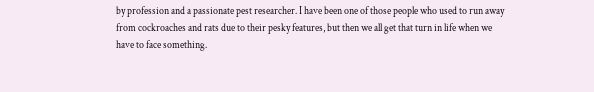by profession and a passionate pest researcher. I have been one of those people who used to run away from cockroaches and rats due to their pesky features, but then we all get that turn in life when we have to face something.